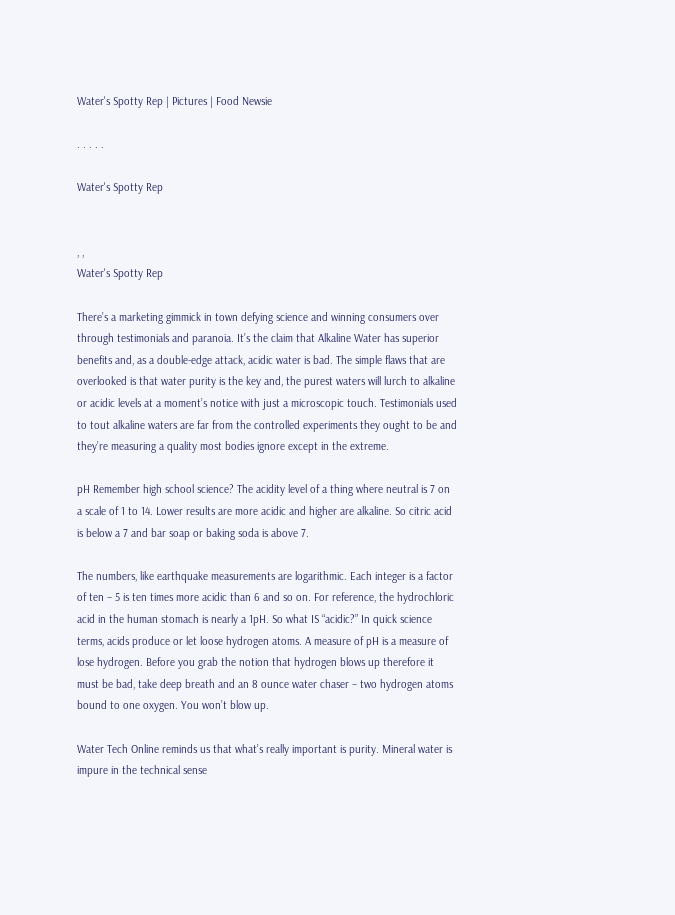Water's Spotty Rep | Pictures | Food Newsie

. . . . .

Water's Spotty Rep


, ,
Water's Spotty Rep

There’s a marketing gimmick in town defying science and winning consumers over through testimonials and paranoia. It’s the claim that Alkaline Water has superior benefits and, as a double-edge attack, acidic water is bad. The simple flaws that are overlooked is that water purity is the key and, the purest waters will lurch to alkaline or acidic levels at a moment’s notice with just a microscopic touch. Testimonials used to tout alkaline waters are far from the controlled experiments they ought to be and they’re measuring a quality most bodies ignore except in the extreme.

pH Remember high school science? The acidity level of a thing where neutral is 7 on a scale of 1 to 14. Lower results are more acidic and higher are alkaline. So citric acid is below a 7 and bar soap or baking soda is above 7.

The numbers, like earthquake measurements are logarithmic. Each integer is a factor of ten – 5 is ten times more acidic than 6 and so on. For reference, the hydrochloric acid in the human stomach is nearly a 1pH. So what IS “acidic?” In quick science terms, acids produce or let loose hydrogen atoms. A measure of pH is a measure of lose hydrogen. Before you grab the notion that hydrogen blows up therefore it must be bad, take deep breath and an 8 ounce water chaser – two hydrogen atoms bound to one oxygen. You won’t blow up.

Water Tech Online reminds us that what’s really important is purity. Mineral water is impure in the technical sense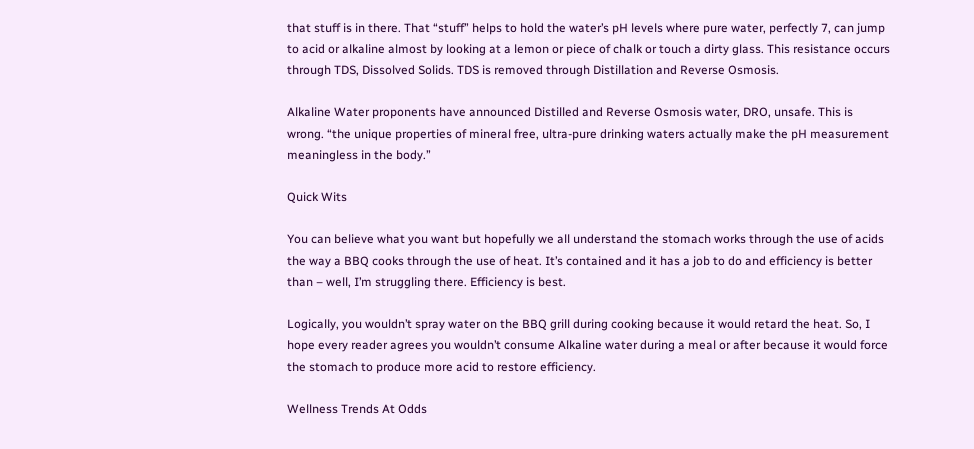that stuff is in there. That “stuff” helps to hold the water’s pH levels where pure water, perfectly 7, can jump to acid or alkaline almost by looking at a lemon or piece of chalk or touch a dirty glass. This resistance occurs through TDS, Dissolved Solids. TDS is removed through Distillation and Reverse Osmosis.

Alkaline Water proponents have announced Distilled and Reverse Osmosis water, DRO, unsafe. This is wrong. “the unique properties of mineral free, ultra-pure drinking waters actually make the pH measurement meaningless in the body.”

Quick Wits

You can believe what you want but hopefully we all understand the stomach works through the use of acids the way a BBQ cooks through the use of heat. It’s contained and it has a job to do and efficiency is better than – well, I’m struggling there. Efficiency is best.

Logically, you wouldn’t spray water on the BBQ grill during cooking because it would retard the heat. So, I hope every reader agrees you wouldn’t consume Alkaline water during a meal or after because it would force the stomach to produce more acid to restore efficiency.

Wellness Trends At Odds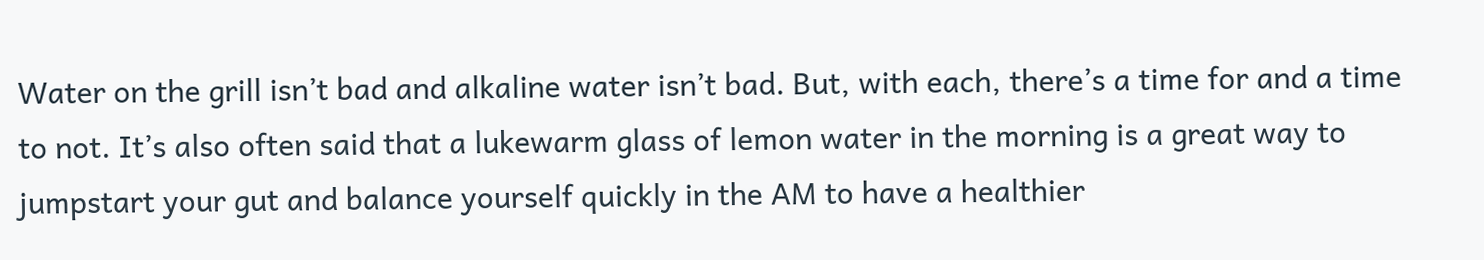Water on the grill isn’t bad and alkaline water isn’t bad. But, with each, there’s a time for and a time to not. It’s also often said that a lukewarm glass of lemon water in the morning is a great way to jumpstart your gut and balance yourself quickly in the AM to have a healthier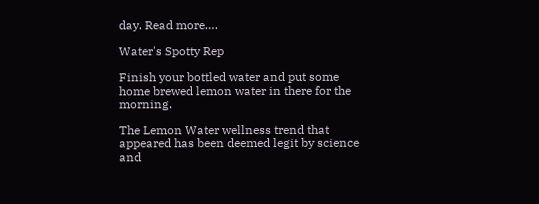day. Read more….

Water's Spotty Rep

Finish your bottled water and put some home brewed lemon water in there for the morning.

The Lemon Water wellness trend that appeared has been deemed legit by science and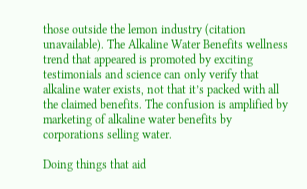those outside the lemon industry (citation unavailable). The Alkaline Water Benefits wellness trend that appeared is promoted by exciting testimonials and science can only verify that alkaline water exists, not that it’s packed with all the claimed benefits. The confusion is amplified by marketing of alkaline water benefits by corporations selling water.

Doing things that aid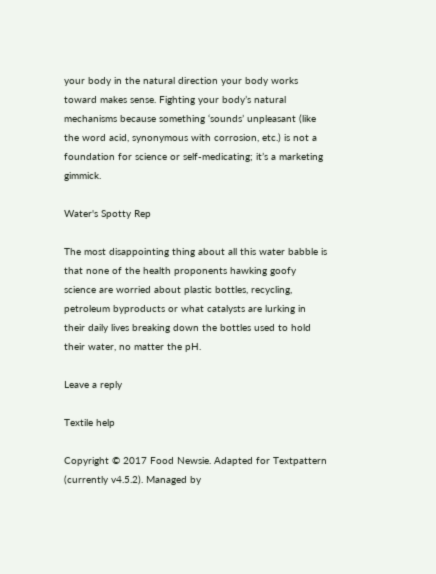your body in the natural direction your body works toward makes sense. Fighting your body’s natural mechanisms because something ‘sounds’ unpleasant (like the word acid, synonymous with corrosion, etc.) is not a foundation for science or self-medicating; it’s a marketing gimmick.

Water's Spotty Rep

The most disappointing thing about all this water babble is that none of the health proponents hawking goofy science are worried about plastic bottles, recycling, petroleum byproducts or what catalysts are lurking in their daily lives breaking down the bottles used to hold their water, no matter the pH.

Leave a reply

Textile help

Copyright © 2017 Food Newsie. Adapted for Textpattern (currently v4.5.2). Managed by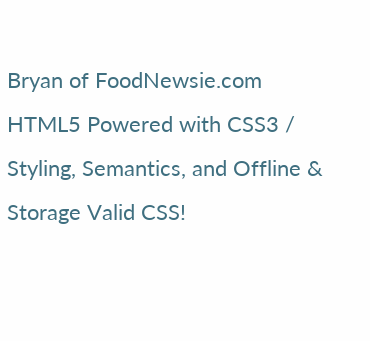Bryan of FoodNewsie.com HTML5 Powered with CSS3 / Styling, Semantics, and Offline & Storage Valid CSS!